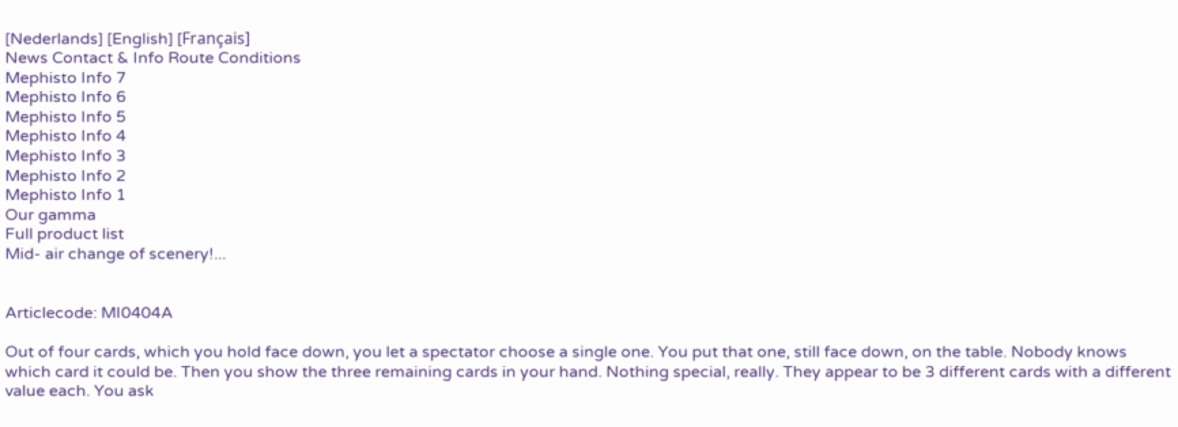[Nederlands] [English] [Français]
News Contact & Info Route Conditions
Mephisto Info 7
Mephisto Info 6
Mephisto Info 5
Mephisto Info 4
Mephisto Info 3
Mephisto Info 2
Mephisto Info 1
Our gamma
Full product list
Mid- air change of scenery!...


Articlecode: MI0404A

Out of four cards, which you hold face down, you let a spectator choose a single one. You put that one, still face down, on the table. Nobody knows which card it could be. Then you show the three remaining cards in your hand. Nothing special, really. They appear to be 3 different cards with a different value each. You ask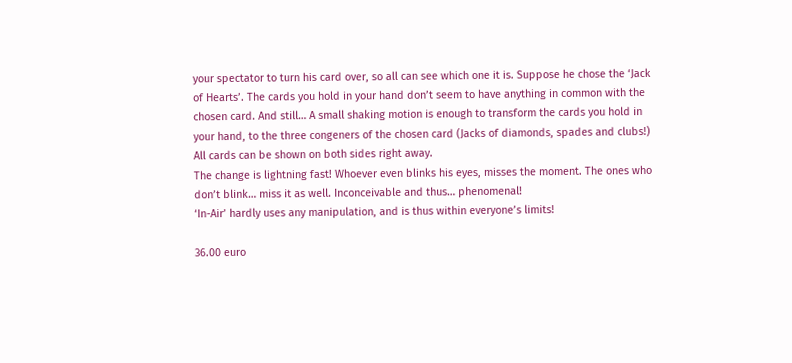your spectator to turn his card over, so all can see which one it is. Suppose he chose the ‘Jack of Hearts’. The cards you hold in your hand don’t seem to have anything in common with the chosen card. And still… A small shaking motion is enough to transform the cards you hold in your hand, to the three congeners of the chosen card (Jacks of diamonds, spades and clubs!) All cards can be shown on both sides right away.
The change is lightning fast! Whoever even blinks his eyes, misses the moment. The ones who don’t blink… miss it as well. Inconceivable and thus… phenomenal!
‘In-Air’ hardly uses any manipulation, and is thus within everyone’s limits!

36.00 euro